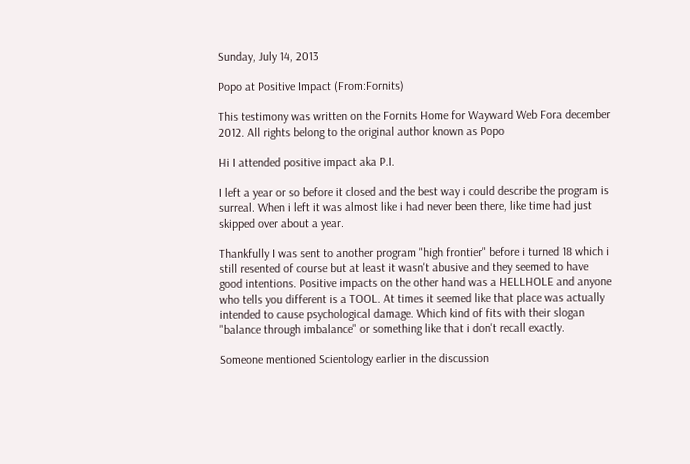Sunday, July 14, 2013

Popo at Positive Impact (From:Fornits)

This testimony was written on the Fornits Home for Wayward Web Fora december 2012. All rights belong to the original author known as Popo

Hi I attended positive impact aka P.I.

I left a year or so before it closed and the best way i could describe the program is surreal. When i left it was almost like i had never been there, like time had just skipped over about a year.

Thankfully I was sent to another program "high frontier" before i turned 18 which i still resented of course but at least it wasn't abusive and they seemed to have good intentions. Positive impacts on the other hand was a HELLHOLE and anyone who tells you different is a TOOL. At times it seemed like that place was actually intended to cause psychological damage. Which kind of fits with their slogan "balance through imbalance" or something like that i don't recall exactly.

Someone mentioned Scientology earlier in the discussion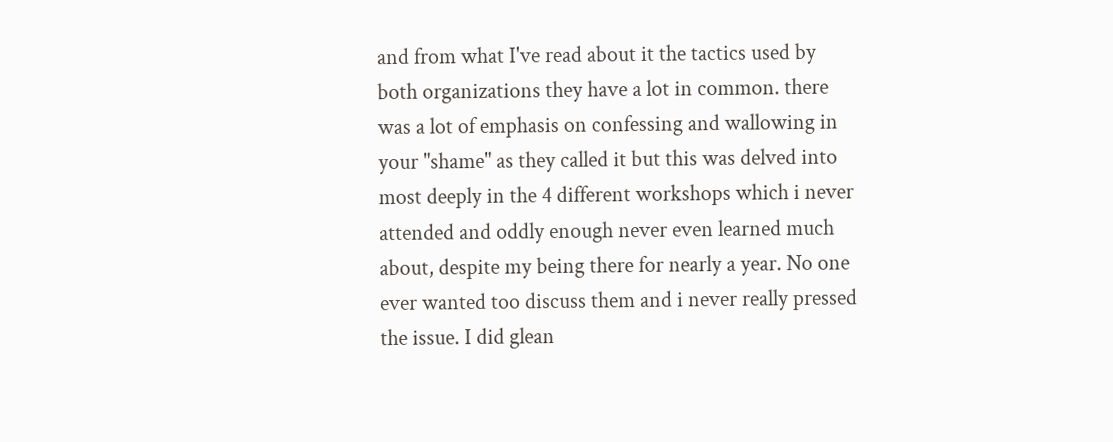and from what I've read about it the tactics used by both organizations they have a lot in common. there was a lot of emphasis on confessing and wallowing in your "shame" as they called it but this was delved into most deeply in the 4 different workshops which i never attended and oddly enough never even learned much about, despite my being there for nearly a year. No one ever wanted too discuss them and i never really pressed the issue. I did glean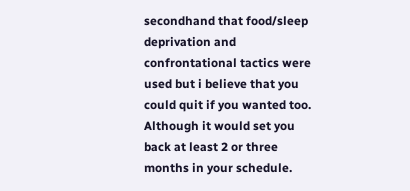secondhand that food/sleep deprivation and confrontational tactics were used but i believe that you could quit if you wanted too. Although it would set you back at least 2 or three months in your schedule.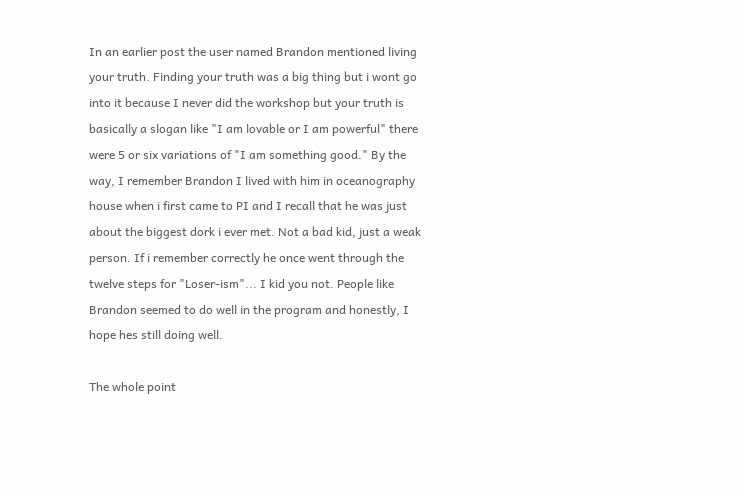In an earlier post the user named Brandon mentioned living your truth. Finding your truth was a big thing but i wont go into it because I never did the workshop but your truth is basically a slogan like "I am lovable or I am powerful" there were 5 or six variations of "I am something good." By the way, I remember Brandon I lived with him in oceanography house when i first came to PI and I recall that he was just about the biggest dork i ever met. Not a bad kid, just a weak person. If i remember correctly he once went through the twelve steps for "Loser-ism"... I kid you not. People like Brandon seemed to do well in the program and honestly, I hope hes still doing well.

The whole point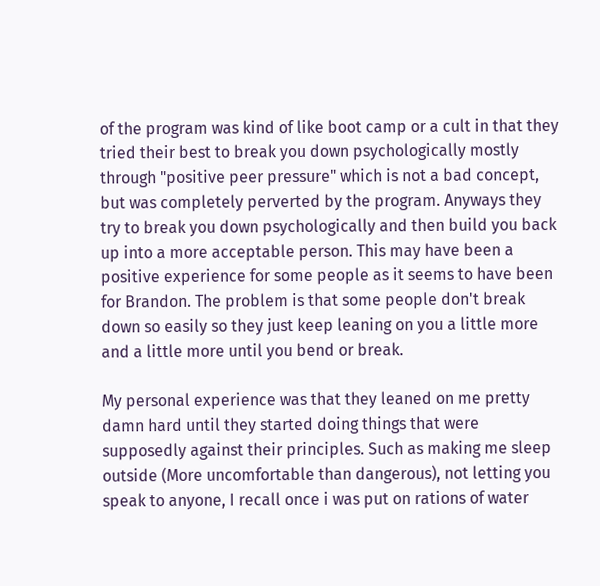of the program was kind of like boot camp or a cult in that they tried their best to break you down psychologically mostly through "positive peer pressure" which is not a bad concept, but was completely perverted by the program. Anyways they try to break you down psychologically and then build you back up into a more acceptable person. This may have been a positive experience for some people as it seems to have been for Brandon. The problem is that some people don't break down so easily so they just keep leaning on you a little more and a little more until you bend or break.

My personal experience was that they leaned on me pretty damn hard until they started doing things that were supposedly against their principles. Such as making me sleep outside (More uncomfortable than dangerous), not letting you speak to anyone, I recall once i was put on rations of water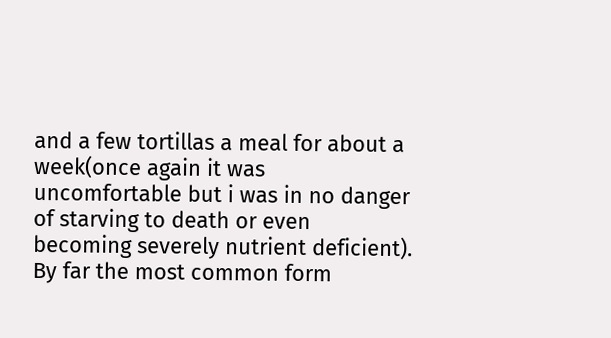and a few tortillas a meal for about a week(once again it was uncomfortable but i was in no danger of starving to death or even becoming severely nutrient deficient). By far the most common form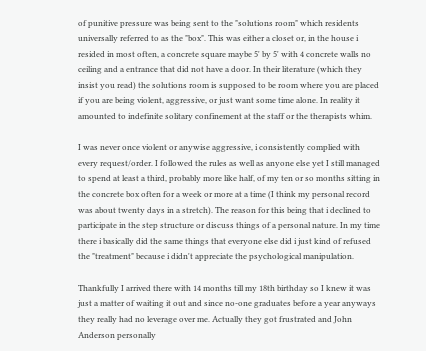of punitive pressure was being sent to the "solutions room" which residents universally referred to as the "box". This was either a closet or, in the house i resided in most often, a concrete square maybe 5' by 5' with 4 concrete walls no ceiling and a entrance that did not have a door. In their literature (which they insist you read) the solutions room is supposed to be room where you are placed if you are being violent, aggressive, or just want some time alone. In reality it amounted to indefinite solitary confinement at the staff or the therapists whim.

I was never once violent or anywise aggressive, i consistently complied with every request/order. I followed the rules as well as anyone else yet I still managed to spend at least a third, probably more like half, of my ten or so months sitting in the concrete box often for a week or more at a time (I think my personal record was about twenty days in a stretch). The reason for this being that i declined to participate in the step structure or discuss things of a personal nature. In my time there i basically did the same things that everyone else did i just kind of refused the "treatment" because i didn't appreciate the psychological manipulation.

Thankfully I arrived there with 14 months till my 18th birthday so I knew it was just a matter of waiting it out and since no-one graduates before a year anyways they really had no leverage over me. Actually they got frustrated and John Anderson personally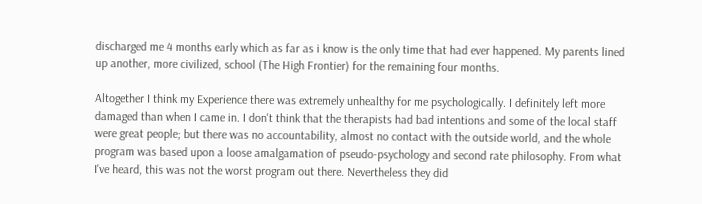discharged me 4 months early which as far as i know is the only time that had ever happened. My parents lined up another, more civilized, school (The High Frontier) for the remaining four months.

Altogether I think my Experience there was extremely unhealthy for me psychologically. I definitely left more damaged than when I came in. I don't think that the therapists had bad intentions and some of the local staff were great people; but there was no accountability, almost no contact with the outside world, and the whole program was based upon a loose amalgamation of pseudo-psychology and second rate philosophy. From what I've heard, this was not the worst program out there. Nevertheless they did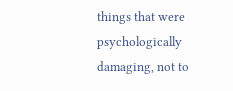things that were psychologically damaging, not to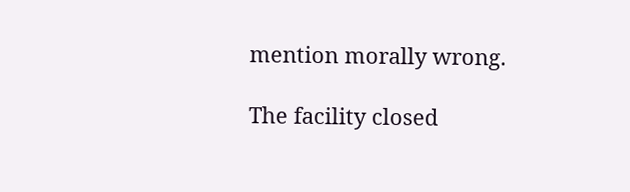mention morally wrong.

The facility closed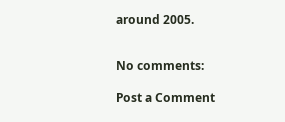around 2005.


No comments:

Post a Comment